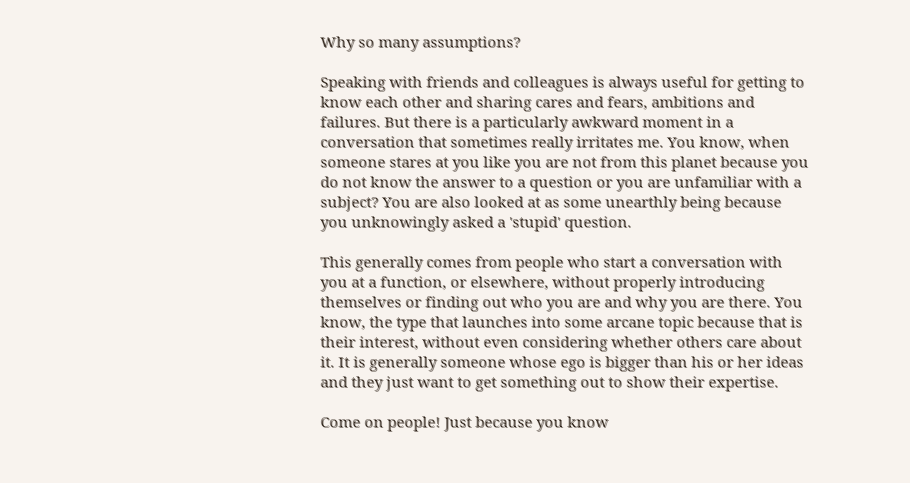Why so many assumptions?

Speaking with friends and colleagues is always useful for getting to know each other and sharing cares and fears, ambitions and failures. But there is a particularly awkward moment in a conversation that sometimes really irritates me. You know, when someone stares at you like you are not from this planet because you do not know the answer to a question or you are unfamiliar with a subject? You are also looked at as some unearthly being because you unknowingly asked a 'stupid' question.

This generally comes from people who start a conversation with you at a function, or elsewhere, without properly introducing themselves or finding out who you are and why you are there. You know, the type that launches into some arcane topic because that is their interest, without even considering whether others care about it. It is generally someone whose ego is bigger than his or her ideas and they just want to get something out to show their expertise.

Come on people! Just because you know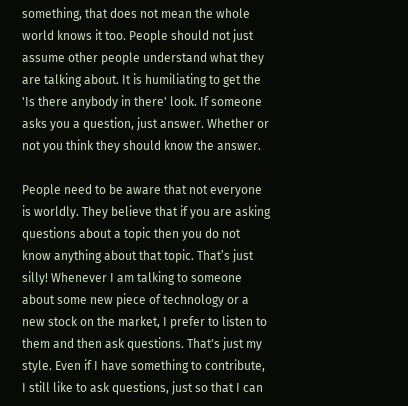something, that does not mean the whole world knows it too. People should not just assume other people understand what they are talking about. It is humiliating to get the 'Is there anybody in there' look. If someone asks you a question, just answer. Whether or not you think they should know the answer.

People need to be aware that not everyone is worldly. They believe that if you are asking questions about a topic then you do not know anything about that topic. That’s just silly! Whenever I am talking to someone about some new piece of technology or a new stock on the market, I prefer to listen to them and then ask questions. That's just my style. Even if I have something to contribute, I still like to ask questions, just so that I can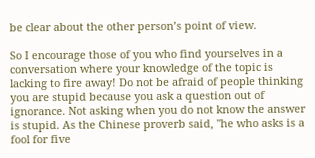be clear about the other person’s point of view.

So I encourage those of you who find yourselves in a conversation where your knowledge of the topic is lacking to fire away! Do not be afraid of people thinking you are stupid because you ask a question out of ignorance. Not asking when you do not know the answer is stupid. As the Chinese proverb said, "he who asks is a fool for five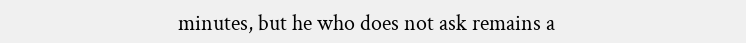minutes, but he who does not ask remains a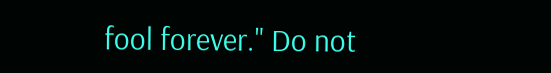fool forever." Do not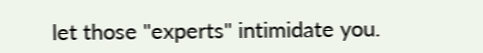let those "experts" intimidate you.